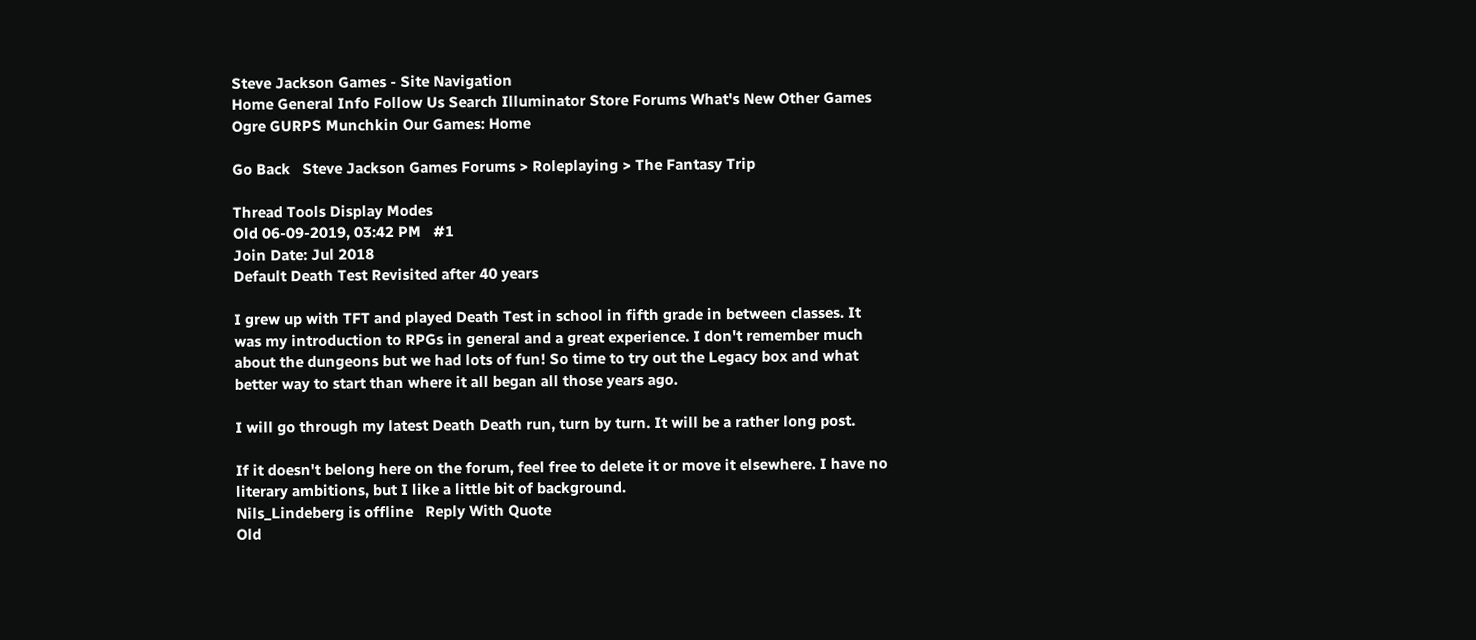Steve Jackson Games - Site Navigation
Home General Info Follow Us Search Illuminator Store Forums What's New Other Games Ogre GURPS Munchkin Our Games: Home

Go Back   Steve Jackson Games Forums > Roleplaying > The Fantasy Trip

Thread Tools Display Modes
Old 06-09-2019, 03:42 PM   #1
Join Date: Jul 2018
Default Death Test Revisited after 40 years

I grew up with TFT and played Death Test in school in fifth grade in between classes. It was my introduction to RPGs in general and a great experience. I don't remember much about the dungeons but we had lots of fun! So time to try out the Legacy box and what better way to start than where it all began all those years ago.

I will go through my latest Death Death run, turn by turn. It will be a rather long post.

If it doesn't belong here on the forum, feel free to delete it or move it elsewhere. I have no literary ambitions, but I like a little bit of background.
Nils_Lindeberg is offline   Reply With Quote
Old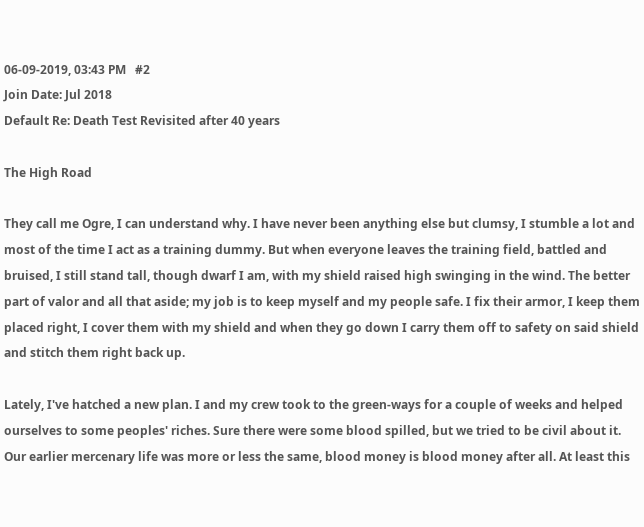06-09-2019, 03:43 PM   #2
Join Date: Jul 2018
Default Re: Death Test Revisited after 40 years

The High Road

They call me Ogre, I can understand why. I have never been anything else but clumsy, I stumble a lot and most of the time I act as a training dummy. But when everyone leaves the training field, battled and bruised, I still stand tall, though dwarf I am, with my shield raised high swinging in the wind. The better part of valor and all that aside; my job is to keep myself and my people safe. I fix their armor, I keep them placed right, I cover them with my shield and when they go down I carry them off to safety on said shield and stitch them right back up.

Lately, I've hatched a new plan. I and my crew took to the green-ways for a couple of weeks and helped ourselves to some peoples' riches. Sure there were some blood spilled, but we tried to be civil about it. Our earlier mercenary life was more or less the same, blood money is blood money after all. At least this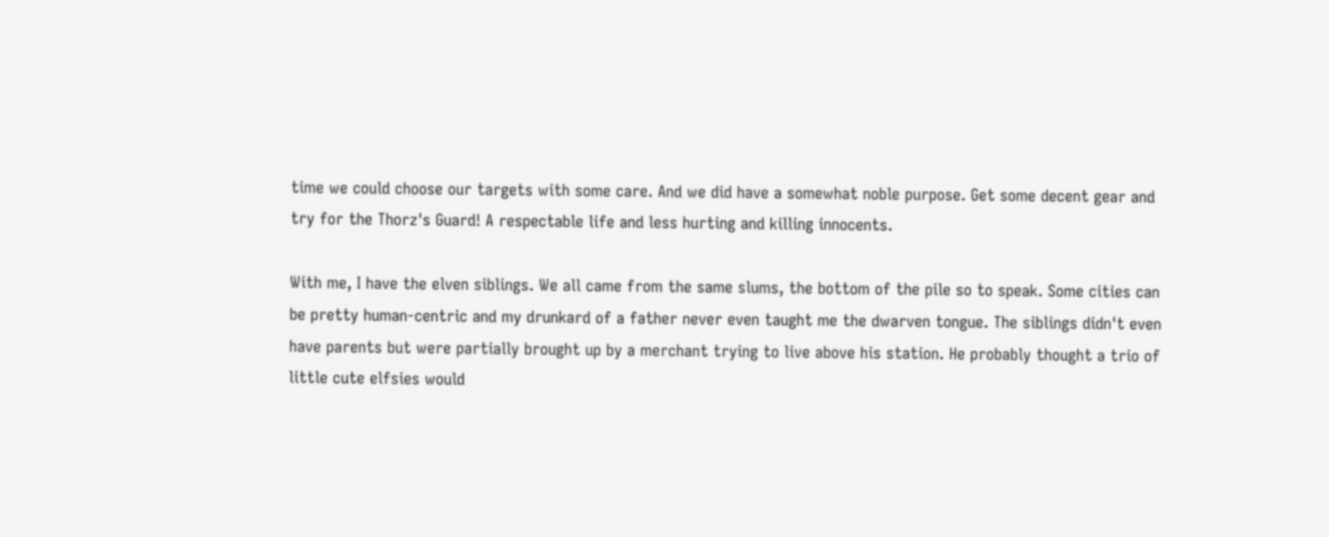time we could choose our targets with some care. And we did have a somewhat noble purpose. Get some decent gear and try for the Thorz's Guard! A respectable life and less hurting and killing innocents.

With me, I have the elven siblings. We all came from the same slums, the bottom of the pile so to speak. Some cities can be pretty human-centric and my drunkard of a father never even taught me the dwarven tongue. The siblings didn't even have parents but were partially brought up by a merchant trying to live above his station. He probably thought a trio of little cute elfsies would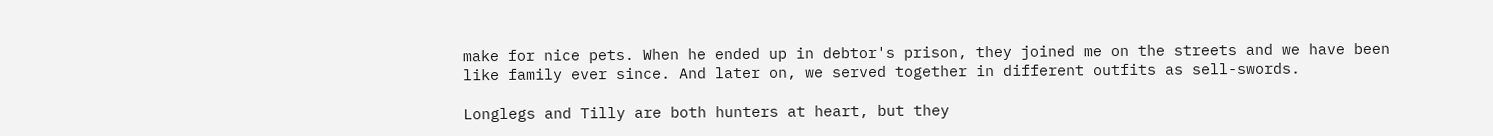make for nice pets. When he ended up in debtor's prison, they joined me on the streets and we have been like family ever since. And later on, we served together in different outfits as sell-swords.

Longlegs and Tilly are both hunters at heart, but they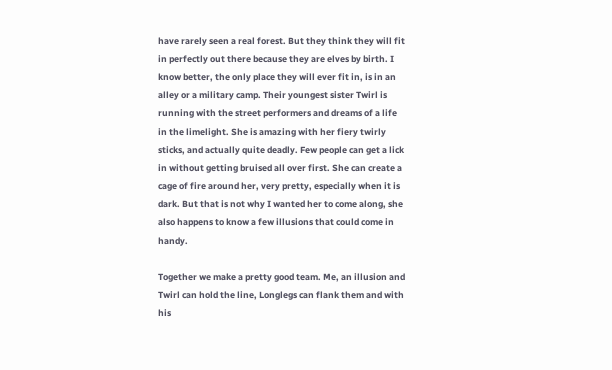have rarely seen a real forest. But they think they will fit in perfectly out there because they are elves by birth. I know better, the only place they will ever fit in, is in an alley or a military camp. Their youngest sister Twirl is running with the street performers and dreams of a life in the limelight. She is amazing with her fiery twirly sticks, and actually quite deadly. Few people can get a lick in without getting bruised all over first. She can create a cage of fire around her, very pretty, especially when it is dark. But that is not why I wanted her to come along, she also happens to know a few illusions that could come in handy.

Together we make a pretty good team. Me, an illusion and Twirl can hold the line, Longlegs can flank them and with his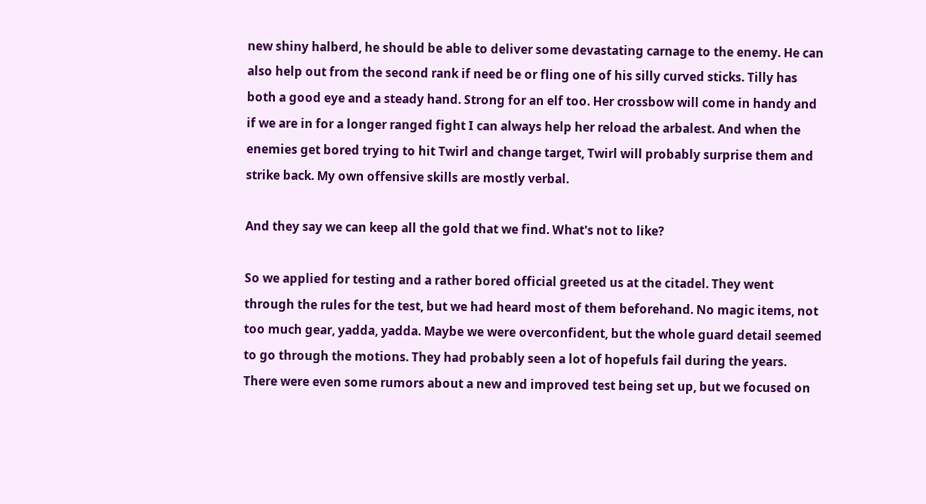new shiny halberd, he should be able to deliver some devastating carnage to the enemy. He can also help out from the second rank if need be or fling one of his silly curved sticks. Tilly has both a good eye and a steady hand. Strong for an elf too. Her crossbow will come in handy and if we are in for a longer ranged fight I can always help her reload the arbalest. And when the enemies get bored trying to hit Twirl and change target, Twirl will probably surprise them and strike back. My own offensive skills are mostly verbal.

And they say we can keep all the gold that we find. What's not to like?

So we applied for testing and a rather bored official greeted us at the citadel. They went through the rules for the test, but we had heard most of them beforehand. No magic items, not too much gear, yadda, yadda. Maybe we were overconfident, but the whole guard detail seemed to go through the motions. They had probably seen a lot of hopefuls fail during the years. There were even some rumors about a new and improved test being set up, but we focused on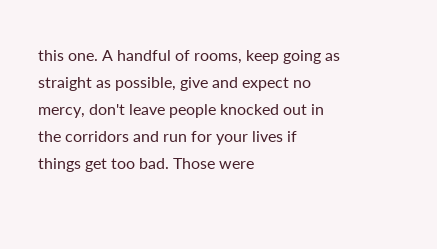this one. A handful of rooms, keep going as straight as possible, give and expect no mercy, don't leave people knocked out in the corridors and run for your lives if things get too bad. Those were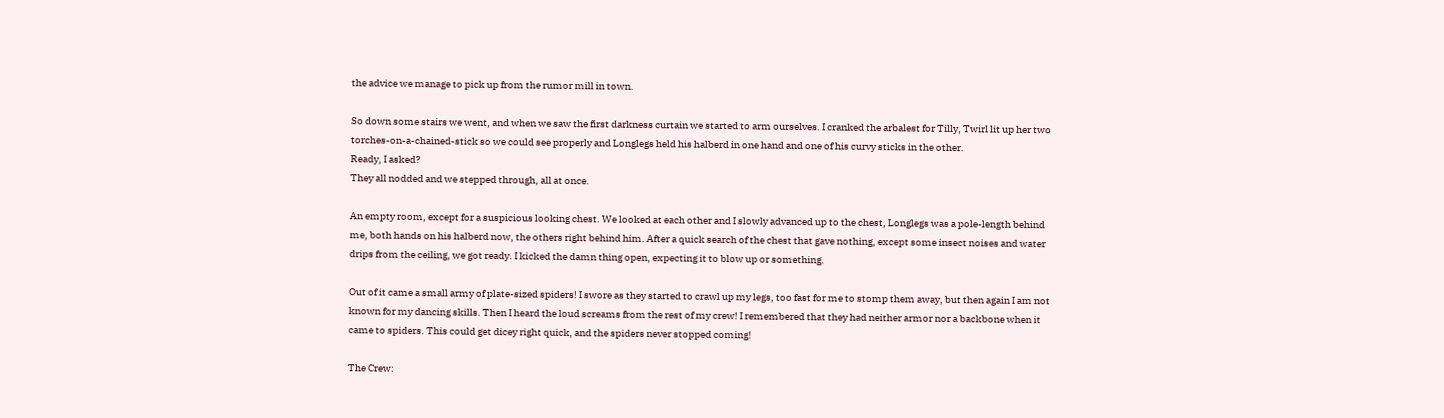the advice we manage to pick up from the rumor mill in town.

So down some stairs we went, and when we saw the first darkness curtain we started to arm ourselves. I cranked the arbalest for Tilly, Twirl lit up her two torches-on-a-chained-stick so we could see properly and Longlegs held his halberd in one hand and one of his curvy sticks in the other.
Ready, I asked?
They all nodded and we stepped through, all at once.

An empty room, except for a suspicious looking chest. We looked at each other and I slowly advanced up to the chest, Longlegs was a pole-length behind me, both hands on his halberd now, the others right behind him. After a quick search of the chest that gave nothing, except some insect noises and water drips from the ceiling, we got ready. I kicked the damn thing open, expecting it to blow up or something.

Out of it came a small army of plate-sized spiders! I swore as they started to crawl up my legs, too fast for me to stomp them away, but then again I am not known for my dancing skills. Then I heard the loud screams from the rest of my crew! I remembered that they had neither armor nor a backbone when it came to spiders. This could get dicey right quick, and the spiders never stopped coming!

The Crew: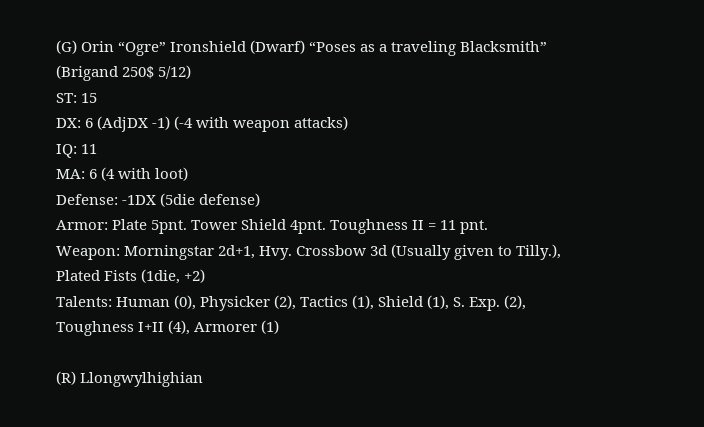(G) Orin “Ogre” Ironshield (Dwarf) “Poses as a traveling Blacksmith” (Brigand 250$ 5/12)
ST: 15
DX: 6 (AdjDX -1) (-4 with weapon attacks)
IQ: 11
MA: 6 (4 with loot)
Defense: -1DX (5die defense)
Armor: Plate 5pnt. Tower Shield 4pnt. Toughness II = 11 pnt.
Weapon: Morningstar 2d+1, Hvy. Crossbow 3d (Usually given to Tilly.), Plated Fists (1die, +2)
Talents: Human (0), Physicker (2), Tactics (1), Shield (1), S. Exp. (2), Toughness I+II (4), Armorer (1)

(R) Llongwylhighian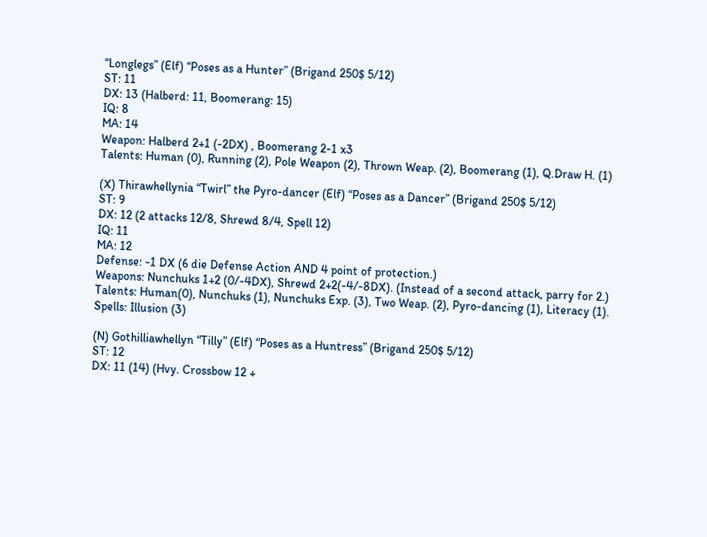“Longlegs” (Elf) “Poses as a Hunter” (Brigand 250$ 5/12)
ST: 11
DX: 13 (Halberd: 11, Boomerang: 15)
IQ: 8
MA: 14
Weapon: Halberd 2+1 (-2DX) , Boomerang 2-1 x3
Talents: Human (0), Running (2), Pole Weapon (2), Thrown Weap. (2), Boomerang (1), Q.Draw H. (1)

(X) Thirawhellynia “Twirl” the Pyro-dancer (Elf) “Poses as a Dancer” (Brigand 250$ 5/12)
ST: 9
DX: 12 (2 attacks 12/8, Shrewd 8/4, Spell 12)
IQ: 11
MA: 12
Defense: -1 DX (6 die Defense Action AND 4 point of protection.)
Weapons: Nunchuks 1+2 (0/-4DX), Shrewd 2+2(-4/-8DX). (Instead of a second attack, parry for 2.)
Talents: Human(0), Nunchuks (1), Nunchuks Exp. (3), Two Weap. (2), Pyro-dancing (1), Literacy (1).
Spells: Illusion (3)

(N) Gothilliawhellyn “Tilly” (Elf) “Poses as a Huntress” (Brigand 250$ 5/12)
ST: 12
DX: 11 (14) (Hvy. Crossbow 12 +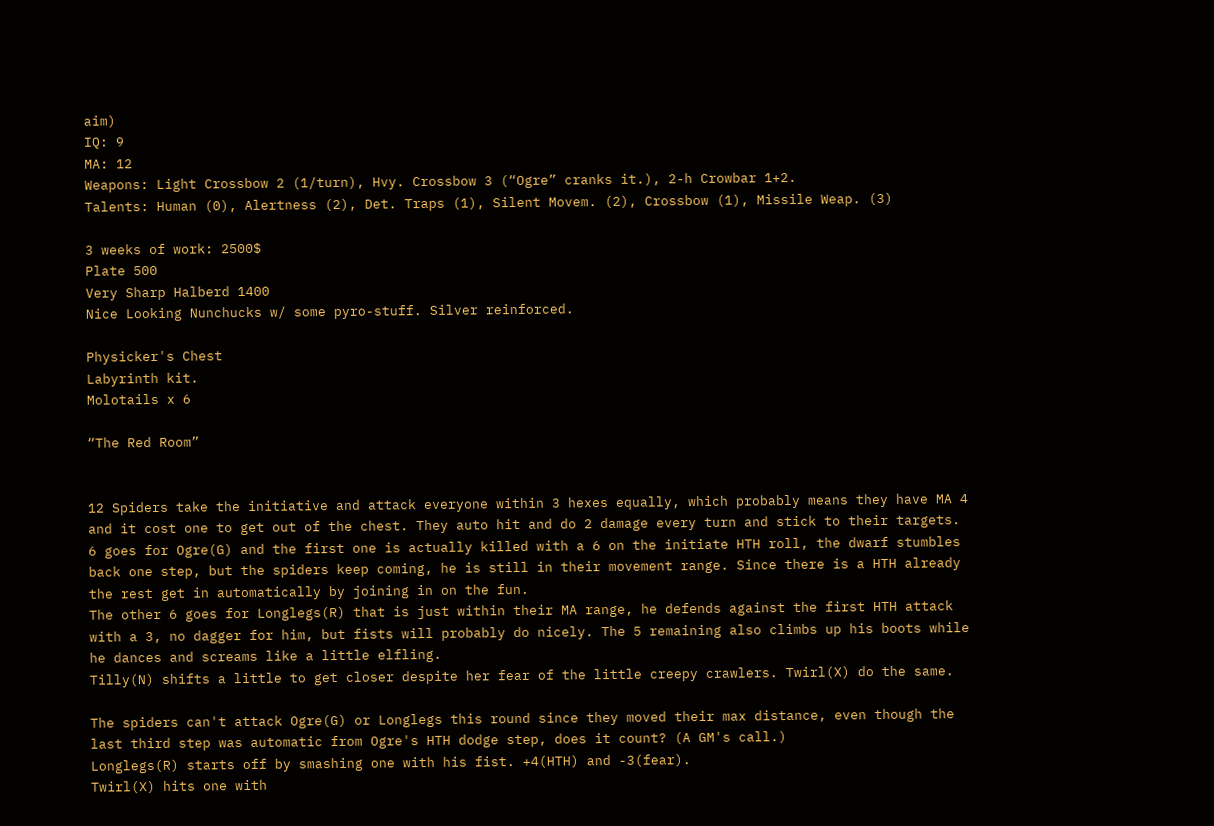aim)
IQ: 9
MA: 12
Weapons: Light Crossbow 2 (1/turn), Hvy. Crossbow 3 (“Ogre” cranks it.), 2-h Crowbar 1+2.
Talents: Human (0), Alertness (2), Det. Traps (1), Silent Movem. (2), Crossbow (1), Missile Weap. (3)

3 weeks of work: 2500$
Plate 500
Very Sharp Halberd 1400
Nice Looking Nunchucks w/ some pyro-stuff. Silver reinforced.

Physicker's Chest
Labyrinth kit.
Molotails x 6

“The Red Room”


12 Spiders take the initiative and attack everyone within 3 hexes equally, which probably means they have MA 4 and it cost one to get out of the chest. They auto hit and do 2 damage every turn and stick to their targets.
6 goes for Ogre(G) and the first one is actually killed with a 6 on the initiate HTH roll, the dwarf stumbles back one step, but the spiders keep coming, he is still in their movement range. Since there is a HTH already the rest get in automatically by joining in on the fun.
The other 6 goes for Longlegs(R) that is just within their MA range, he defends against the first HTH attack with a 3, no dagger for him, but fists will probably do nicely. The 5 remaining also climbs up his boots while he dances and screams like a little elfling.
Tilly(N) shifts a little to get closer despite her fear of the little creepy crawlers. Twirl(X) do the same.

The spiders can't attack Ogre(G) or Longlegs this round since they moved their max distance, even though the last third step was automatic from Ogre's HTH dodge step, does it count? (A GM's call.)
Longlegs(R) starts off by smashing one with his fist. +4(HTH) and -3(fear).
Twirl(X) hits one with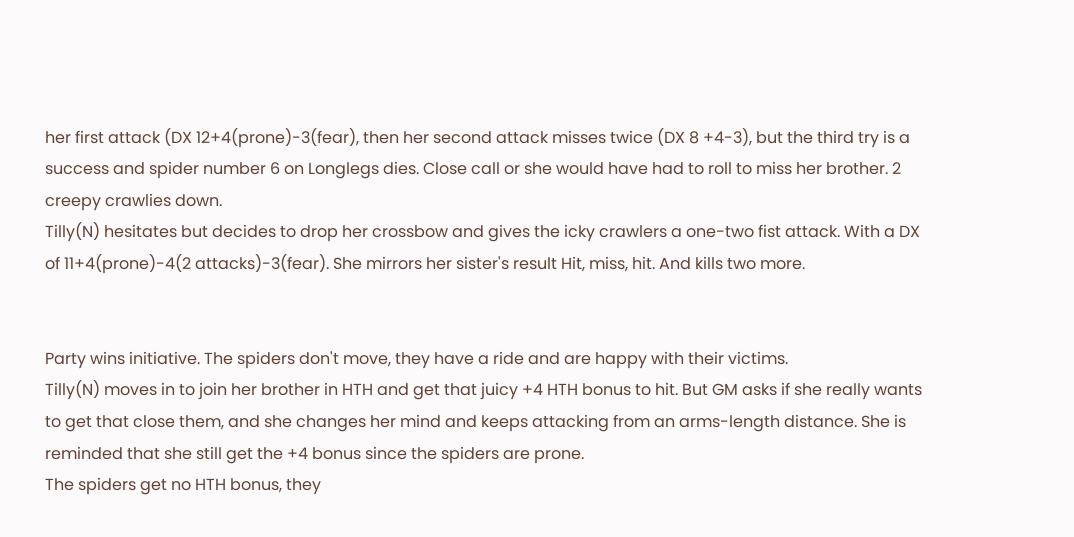her first attack (DX 12+4(prone)-3(fear), then her second attack misses twice (DX 8 +4-3), but the third try is a success and spider number 6 on Longlegs dies. Close call or she would have had to roll to miss her brother. 2 creepy crawlies down.
Tilly(N) hesitates but decides to drop her crossbow and gives the icky crawlers a one-two fist attack. With a DX of 11+4(prone)-4(2 attacks)-3(fear). She mirrors her sister's result Hit, miss, hit. And kills two more.


Party wins initiative. The spiders don't move, they have a ride and are happy with their victims.
Tilly(N) moves in to join her brother in HTH and get that juicy +4 HTH bonus to hit. But GM asks if she really wants to get that close them, and she changes her mind and keeps attacking from an arms-length distance. She is reminded that she still get the +4 bonus since the spiders are prone.
The spiders get no HTH bonus, they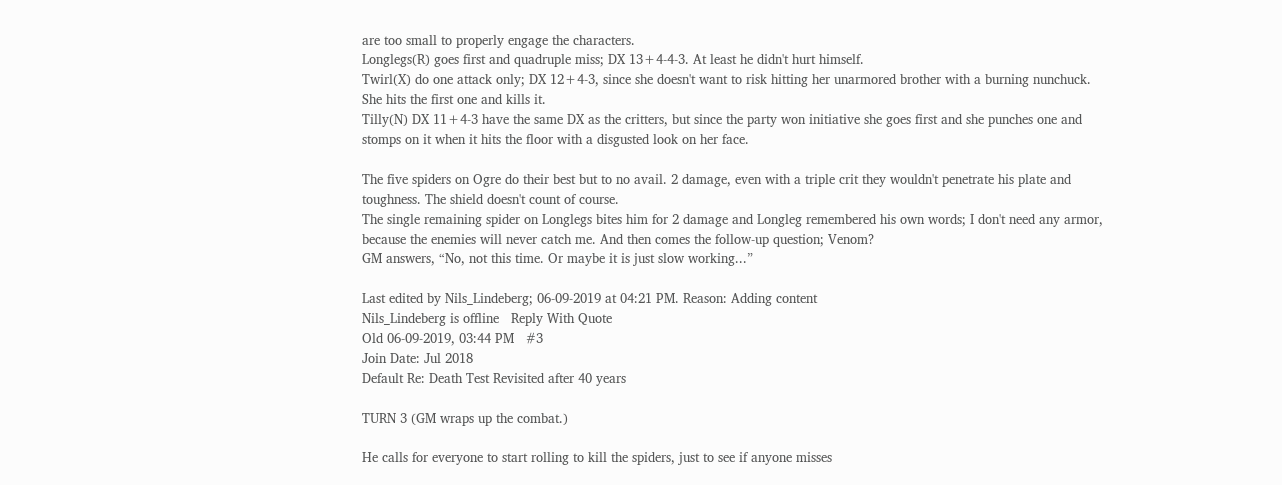are too small to properly engage the characters.
Longlegs(R) goes first and quadruple miss; DX 13+4-4-3. At least he didn't hurt himself.
Twirl(X) do one attack only; DX 12+4-3, since she doesn't want to risk hitting her unarmored brother with a burning nunchuck. She hits the first one and kills it.
Tilly(N) DX 11+4-3 have the same DX as the critters, but since the party won initiative she goes first and she punches one and stomps on it when it hits the floor with a disgusted look on her face.

The five spiders on Ogre do their best but to no avail. 2 damage, even with a triple crit they wouldn't penetrate his plate and toughness. The shield doesn't count of course.
The single remaining spider on Longlegs bites him for 2 damage and Longleg remembered his own words; I don't need any armor, because the enemies will never catch me. And then comes the follow-up question; Venom?
GM answers, “No, not this time. Or maybe it is just slow working...”

Last edited by Nils_Lindeberg; 06-09-2019 at 04:21 PM. Reason: Adding content
Nils_Lindeberg is offline   Reply With Quote
Old 06-09-2019, 03:44 PM   #3
Join Date: Jul 2018
Default Re: Death Test Revisited after 40 years

TURN 3 (GM wraps up the combat.)

He calls for everyone to start rolling to kill the spiders, just to see if anyone misses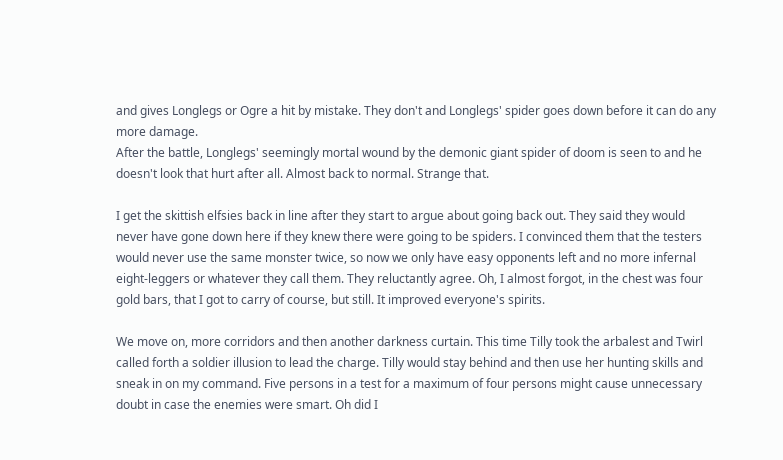and gives Longlegs or Ogre a hit by mistake. They don't and Longlegs' spider goes down before it can do any more damage.
After the battle, Longlegs' seemingly mortal wound by the demonic giant spider of doom is seen to and he doesn't look that hurt after all. Almost back to normal. Strange that.

I get the skittish elfsies back in line after they start to argue about going back out. They said they would never have gone down here if they knew there were going to be spiders. I convinced them that the testers would never use the same monster twice, so now we only have easy opponents left and no more infernal eight-leggers or whatever they call them. They reluctantly agree. Oh, I almost forgot, in the chest was four gold bars, that I got to carry of course, but still. It improved everyone's spirits.

We move on, more corridors and then another darkness curtain. This time Tilly took the arbalest and Twirl called forth a soldier illusion to lead the charge. Tilly would stay behind and then use her hunting skills and sneak in on my command. Five persons in a test for a maximum of four persons might cause unnecessary doubt in case the enemies were smart. Oh did I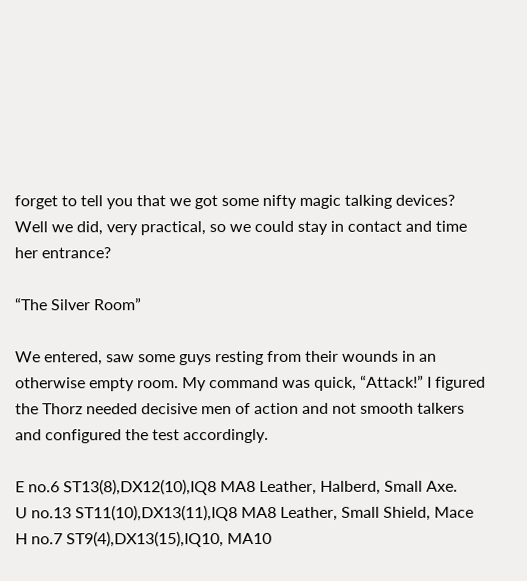forget to tell you that we got some nifty magic talking devices? Well we did, very practical, so we could stay in contact and time her entrance?

“The Silver Room”

We entered, saw some guys resting from their wounds in an otherwise empty room. My command was quick, “Attack!” I figured the Thorz needed decisive men of action and not smooth talkers and configured the test accordingly.

E no.6 ST13(8),DX12(10),IQ8 MA8 Leather, Halberd, Small Axe.
U no.13 ST11(10),DX13(11),IQ8 MA8 Leather, Small Shield, Mace
H no.7 ST9(4),DX13(15),IQ10, MA10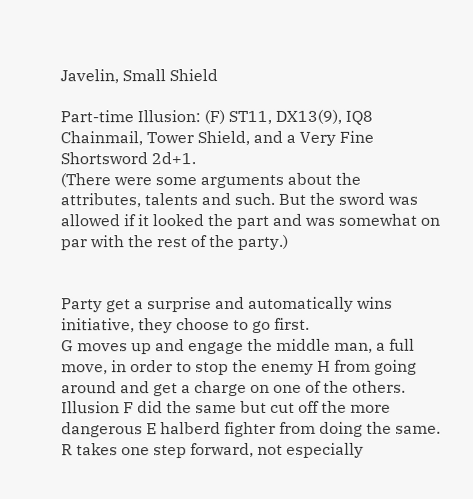Javelin, Small Shield

Part-time Illusion: (F) ST11, DX13(9), IQ8 Chainmail, Tower Shield, and a Very Fine Shortsword 2d+1.
(There were some arguments about the attributes, talents and such. But the sword was allowed if it looked the part and was somewhat on par with the rest of the party.)


Party get a surprise and automatically wins initiative, they choose to go first.
G moves up and engage the middle man, a full move, in order to stop the enemy H from going around and get a charge on one of the others.
Illusion F did the same but cut off the more dangerous E halberd fighter from doing the same.
R takes one step forward, not especially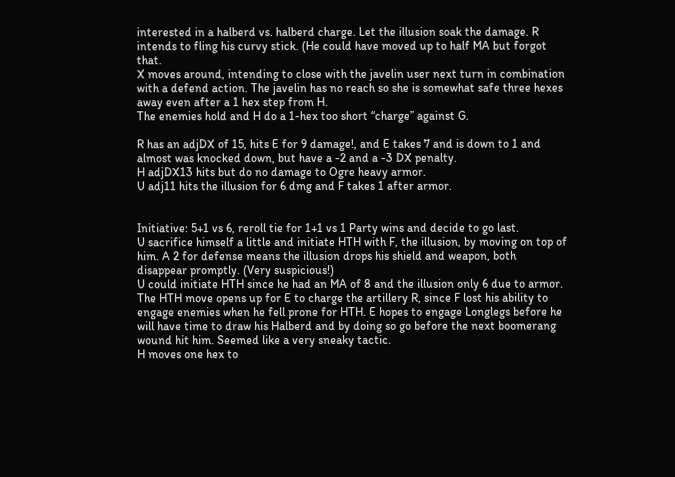interested in a halberd vs. halberd charge. Let the illusion soak the damage. R intends to fling his curvy stick. (He could have moved up to half MA but forgot that.
X moves around, intending to close with the javelin user next turn in combination with a defend action. The javelin has no reach so she is somewhat safe three hexes away even after a 1 hex step from H.
The enemies hold and H do a 1-hex too short “charge” against G.

R has an adjDX of 15, hits E for 9 damage!, and E takes 7 and is down to 1 and almost was knocked down, but have a -2 and a -3 DX penalty.
H adjDX13 hits but do no damage to Ogre heavy armor.
U adj11 hits the illusion for 6 dmg and F takes 1 after armor.


Initiative: 5+1 vs 6, reroll tie for 1+1 vs 1 Party wins and decide to go last.
U sacrifice himself a little and initiate HTH with F, the illusion, by moving on top of him. A 2 for defense means the illusion drops his shield and weapon, both disappear promptly. (Very suspicious!)
U could initiate HTH since he had an MA of 8 and the illusion only 6 due to armor.
The HTH move opens up for E to charge the artillery R, since F lost his ability to engage enemies when he fell prone for HTH. E hopes to engage Longlegs before he will have time to draw his Halberd and by doing so go before the next boomerang wound hit him. Seemed like a very sneaky tactic.
H moves one hex to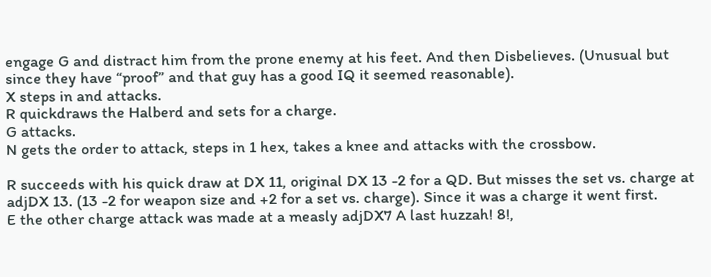engage G and distract him from the prone enemy at his feet. And then Disbelieves. (Unusual but since they have “proof” and that guy has a good IQ it seemed reasonable).
X steps in and attacks.
R quickdraws the Halberd and sets for a charge.
G attacks.
N gets the order to attack, steps in 1 hex, takes a knee and attacks with the crossbow.

R succeeds with his quick draw at DX 11, original DX 13 -2 for a QD. But misses the set vs. charge at adjDX 13. (13 -2 for weapon size and +2 for a set vs. charge). Since it was a charge it went first.
E the other charge attack was made at a measly adjDX7 A last huzzah! 8!,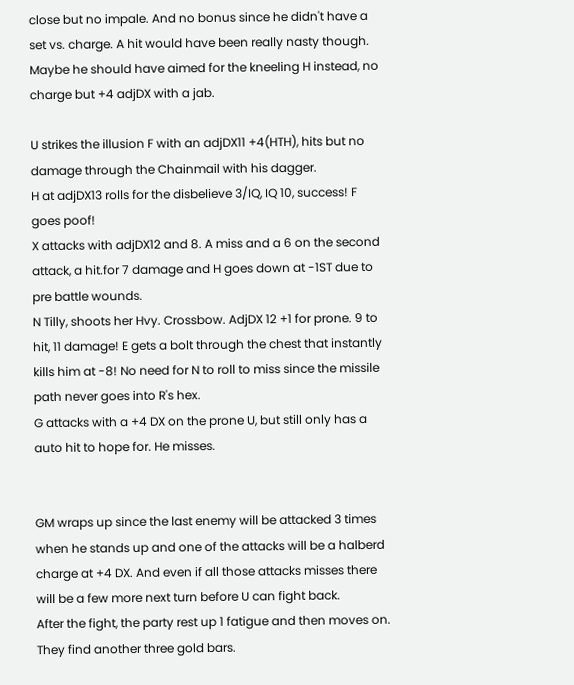close but no impale. And no bonus since he didn't have a set vs. charge. A hit would have been really nasty though. Maybe he should have aimed for the kneeling H instead, no charge but +4 adjDX with a jab.

U strikes the illusion F with an adjDX11 +4(HTH), hits but no damage through the Chainmail with his dagger.
H at adjDX13 rolls for the disbelieve 3/IQ, IQ 10, success! F goes poof!
X attacks with adjDX12 and 8. A miss and a 6 on the second attack, a hit.for 7 damage and H goes down at -1ST due to pre battle wounds.
N Tilly, shoots her Hvy. Crossbow. AdjDX 12 +1 for prone. 9 to hit, 11 damage! E gets a bolt through the chest that instantly kills him at -8! No need for N to roll to miss since the missile path never goes into R's hex.
G attacks with a +4 DX on the prone U, but still only has a auto hit to hope for. He misses.


GM wraps up since the last enemy will be attacked 3 times when he stands up and one of the attacks will be a halberd charge at +4 DX. And even if all those attacks misses there will be a few more next turn before U can fight back.
After the fight, the party rest up 1 fatigue and then moves on.
They find another three gold bars.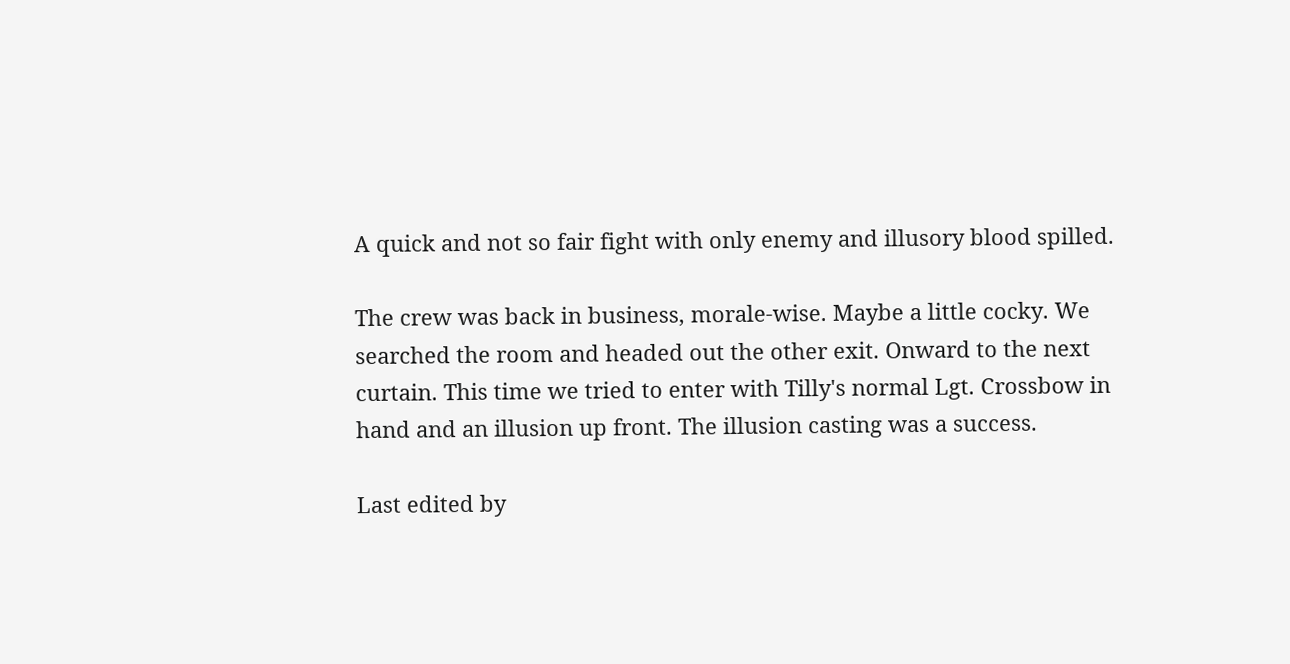A quick and not so fair fight with only enemy and illusory blood spilled.

The crew was back in business, morale-wise. Maybe a little cocky. We searched the room and headed out the other exit. Onward to the next curtain. This time we tried to enter with Tilly's normal Lgt. Crossbow in hand and an illusion up front. The illusion casting was a success.

Last edited by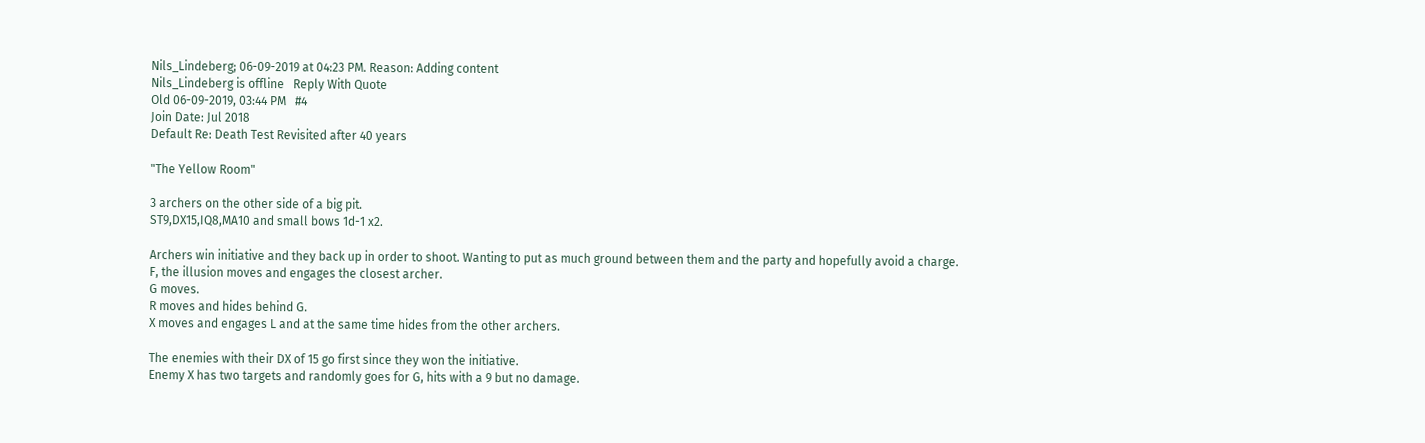Nils_Lindeberg; 06-09-2019 at 04:23 PM. Reason: Adding content
Nils_Lindeberg is offline   Reply With Quote
Old 06-09-2019, 03:44 PM   #4
Join Date: Jul 2018
Default Re: Death Test Revisited after 40 years

"The Yellow Room"

3 archers on the other side of a big pit.
ST9,DX15,IQ8,MA10 and small bows 1d-1 x2.

Archers win initiative and they back up in order to shoot. Wanting to put as much ground between them and the party and hopefully avoid a charge.
F, the illusion moves and engages the closest archer.
G moves.
R moves and hides behind G.
X moves and engages L and at the same time hides from the other archers.

The enemies with their DX of 15 go first since they won the initiative.
Enemy X has two targets and randomly goes for G, hits with a 9 but no damage.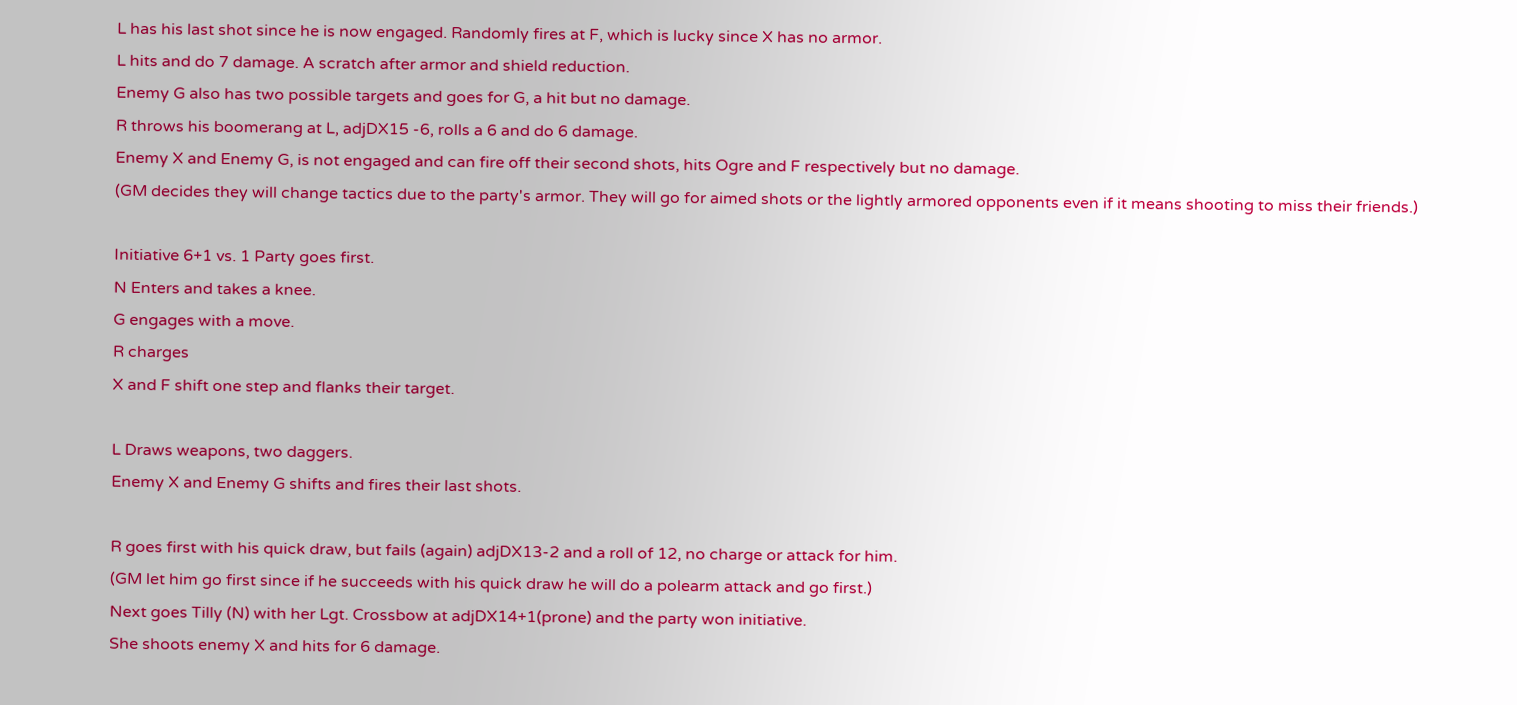L has his last shot since he is now engaged. Randomly fires at F, which is lucky since X has no armor.
L hits and do 7 damage. A scratch after armor and shield reduction.
Enemy G also has two possible targets and goes for G, a hit but no damage.
R throws his boomerang at L, adjDX15 -6, rolls a 6 and do 6 damage.
Enemy X and Enemy G, is not engaged and can fire off their second shots, hits Ogre and F respectively but no damage.
(GM decides they will change tactics due to the party's armor. They will go for aimed shots or the lightly armored opponents even if it means shooting to miss their friends.)

Initiative 6+1 vs. 1 Party goes first.
N Enters and takes a knee.
G engages with a move.
R charges
X and F shift one step and flanks their target.

L Draws weapons, two daggers.
Enemy X and Enemy G shifts and fires their last shots.

R goes first with his quick draw, but fails (again) adjDX13-2 and a roll of 12, no charge or attack for him.
(GM let him go first since if he succeeds with his quick draw he will do a polearm attack and go first.)
Next goes Tilly (N) with her Lgt. Crossbow at adjDX14+1(prone) and the party won initiative.
She shoots enemy X and hits for 6 damage.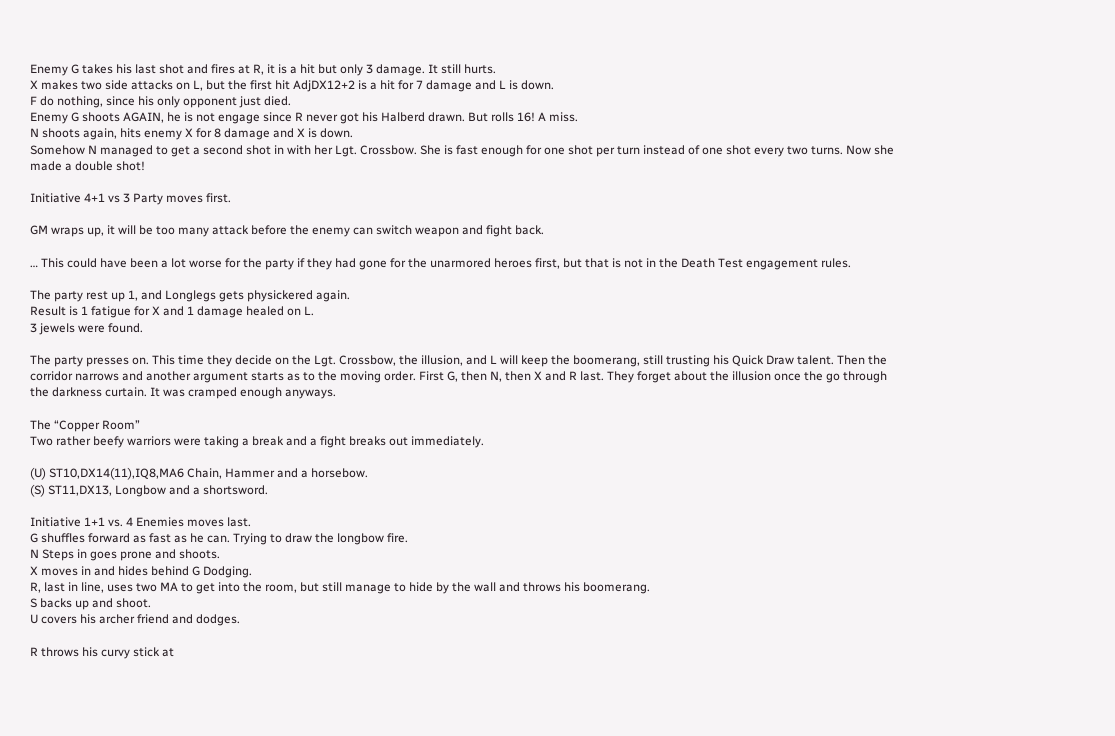Enemy G takes his last shot and fires at R, it is a hit but only 3 damage. It still hurts.
X makes two side attacks on L, but the first hit AdjDX12+2 is a hit for 7 damage and L is down.
F do nothing, since his only opponent just died.
Enemy G shoots AGAIN, he is not engage since R never got his Halberd drawn. But rolls 16! A miss.
N shoots again, hits enemy X for 8 damage and X is down.
Somehow N managed to get a second shot in with her Lgt. Crossbow. She is fast enough for one shot per turn instead of one shot every two turns. Now she made a double shot!

Initiative 4+1 vs 3 Party moves first.

GM wraps up, it will be too many attack before the enemy can switch weapon and fight back.

… This could have been a lot worse for the party if they had gone for the unarmored heroes first, but that is not in the Death Test engagement rules.

The party rest up 1, and Longlegs gets physickered again.
Result is 1 fatigue for X and 1 damage healed on L.
3 jewels were found.

The party presses on. This time they decide on the Lgt. Crossbow, the illusion, and L will keep the boomerang, still trusting his Quick Draw talent. Then the corridor narrows and another argument starts as to the moving order. First G, then N, then X and R last. They forget about the illusion once the go through the darkness curtain. It was cramped enough anyways.

The “Copper Room”
Two rather beefy warriors were taking a break and a fight breaks out immediately.

(U) ST10,DX14(11),IQ8,MA6 Chain, Hammer and a horsebow.
(S) ST11,DX13, Longbow and a shortsword.

Initiative 1+1 vs. 4 Enemies moves last.
G shuffles forward as fast as he can. Trying to draw the longbow fire.
N Steps in goes prone and shoots.
X moves in and hides behind G Dodging.
R, last in line, uses two MA to get into the room, but still manage to hide by the wall and throws his boomerang.
S backs up and shoot.
U covers his archer friend and dodges.

R throws his curvy stick at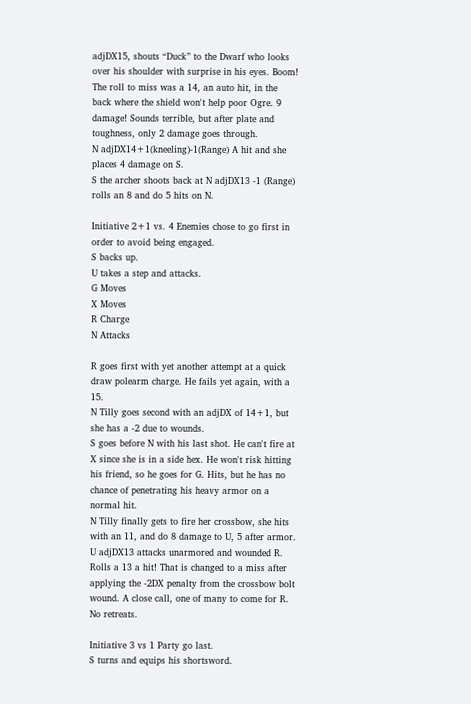adjDX15, shouts “Duck” to the Dwarf who looks over his shoulder with surprise in his eyes. Boom! The roll to miss was a 14, an auto hit, in the back where the shield won't help poor Ogre. 9 damage! Sounds terrible, but after plate and toughness, only 2 damage goes through.
N adjDX14+1(kneeling)-1(Range) A hit and she places 4 damage on S.
S the archer shoots back at N adjDX13 -1 (Range) rolls an 8 and do 5 hits on N.

Initiative 2+1 vs. 4 Enemies chose to go first in order to avoid being engaged.
S backs up.
U takes a step and attacks.
G Moves
X Moves
R Charge
N Attacks

R goes first with yet another attempt at a quick draw polearm charge. He fails yet again, with a 15.
N Tilly goes second with an adjDX of 14+1, but she has a -2 due to wounds.
S goes before N with his last shot. He can't fire at X since she is in a side hex. He won't risk hitting his friend, so he goes for G. Hits, but he has no chance of penetrating his heavy armor on a normal hit.
N Tilly finally gets to fire her crossbow, she hits with an 11, and do 8 damage to U, 5 after armor.
U adjDX13 attacks unarmored and wounded R. Rolls a 13 a hit! That is changed to a miss after applying the -2DX penalty from the crossbow bolt wound. A close call, one of many to come for R.
No retreats.

Initiative 3 vs 1 Party go last.
S turns and equips his shortsword.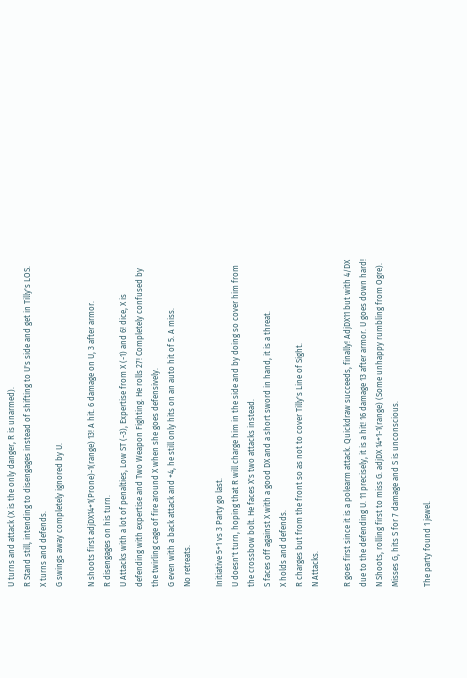U turns and attack (X is the only danger, R is unarmed).
R Stand still, intending to disengages instead of shifting to U's side and get in Tilly's LOS.
X turns and defends.
G swings away completely ignored by U.

N shoots first adjDX14+1(Prone)-1(range) 13! A hit. 6 damage on U, 3 after armor.
R disengages on his turn.
U Attacks with a lot of penalties, Low ST (-3), Expertise from X (-1) and 6! dice, X is defending with expertise and Two Weapon Fighting. He rolls 27! Completely confused by the twirling cage of fire around X when she goes defensively.
G even with a back attack and +4, he still only hits on an auto hit of 5. A miss.
No retreats.

Initiative 5+1 vs 3 Party go last.
U doesn't turn, hoping that R will charge him in the side and by doing so cover him from the crossbow bolt. He faces X's two attacks instead.
S faces off against X with a good DX and a short sword in hand, it is a threat.
X holds and defends.
R charges but from the front so as not to cover Tilly's Line of Sight.
N Attacks.

R goes first since it is a polearm attack. Quickdraw succeeds, finally! AdjDX11 but with 4/DX due to the defending U. 11 precisely, it is a hit! 16 damage 13 after armor. U goes down hard!
N Shoots, rolling first to miss G. adjDX 14+1-1(range) (Some unhappy rumbling from Ogre). Misses G, hits S for 7 damage and S is unconscious.

The party found 1 jewel.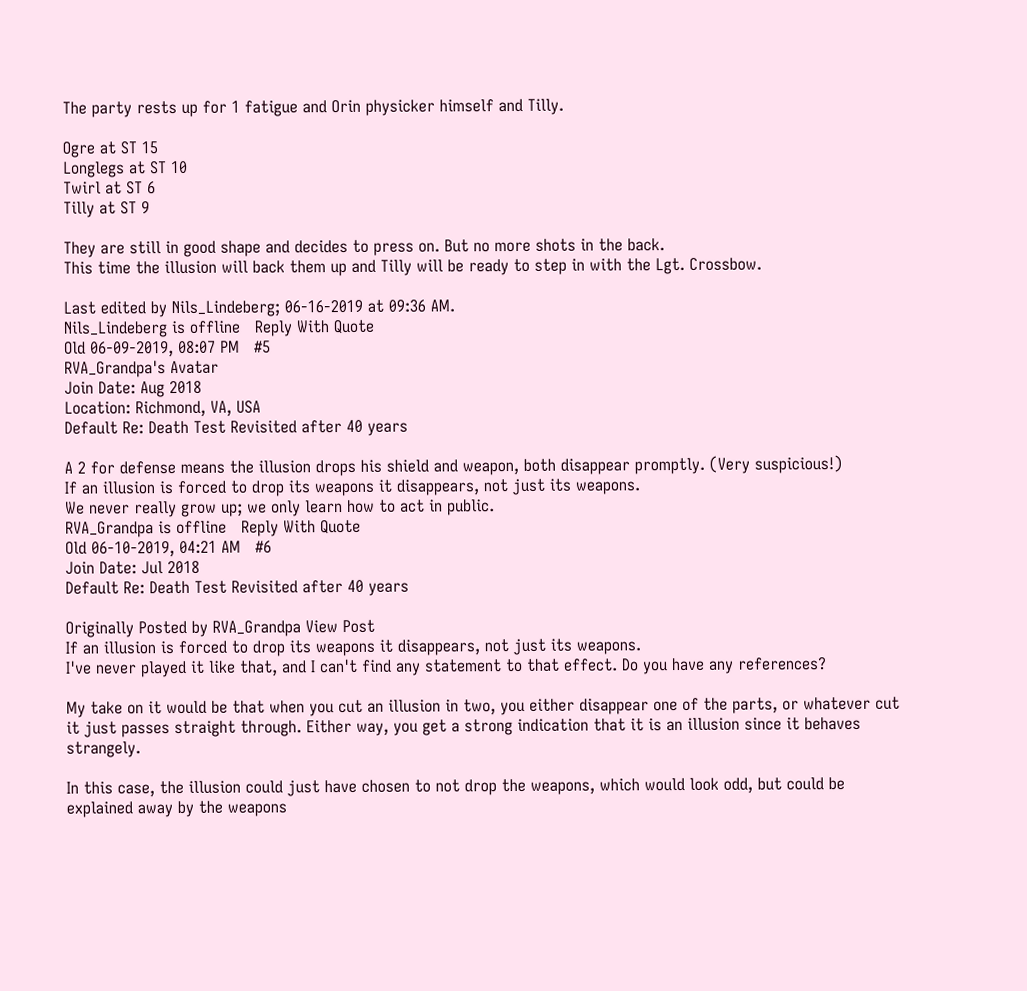The party rests up for 1 fatigue and Orin physicker himself and Tilly.

Ogre at ST 15
Longlegs at ST 10
Twirl at ST 6
Tilly at ST 9

They are still in good shape and decides to press on. But no more shots in the back.
This time the illusion will back them up and Tilly will be ready to step in with the Lgt. Crossbow.

Last edited by Nils_Lindeberg; 06-16-2019 at 09:36 AM.
Nils_Lindeberg is offline   Reply With Quote
Old 06-09-2019, 08:07 PM   #5
RVA_Grandpa's Avatar
Join Date: Aug 2018
Location: Richmond, VA, USA
Default Re: Death Test Revisited after 40 years

A 2 for defense means the illusion drops his shield and weapon, both disappear promptly. (Very suspicious!)
If an illusion is forced to drop its weapons it disappears, not just its weapons.
We never really grow up; we only learn how to act in public.
RVA_Grandpa is offline   Reply With Quote
Old 06-10-2019, 04:21 AM   #6
Join Date: Jul 2018
Default Re: Death Test Revisited after 40 years

Originally Posted by RVA_Grandpa View Post
If an illusion is forced to drop its weapons it disappears, not just its weapons.
I've never played it like that, and I can't find any statement to that effect. Do you have any references?

My take on it would be that when you cut an illusion in two, you either disappear one of the parts, or whatever cut it just passes straight through. Either way, you get a strong indication that it is an illusion since it behaves strangely.

In this case, the illusion could just have chosen to not drop the weapons, which would look odd, but could be explained away by the weapons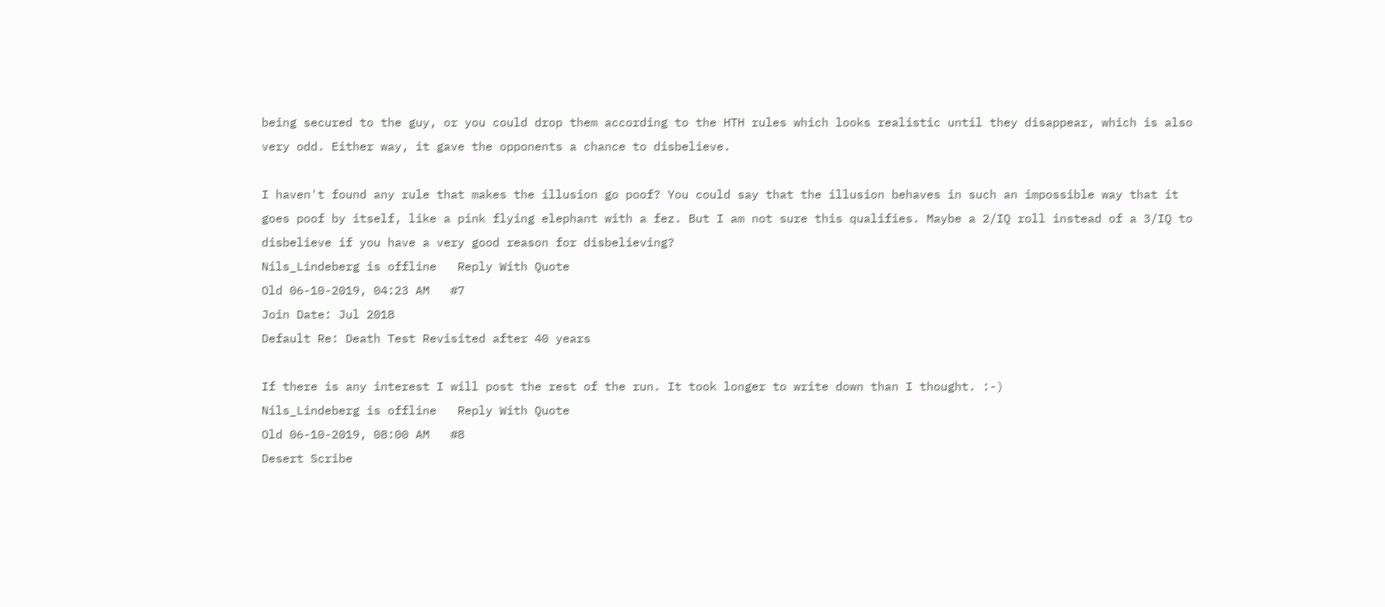being secured to the guy, or you could drop them according to the HTH rules which looks realistic until they disappear, which is also very odd. Either way, it gave the opponents a chance to disbelieve.

I haven't found any rule that makes the illusion go poof? You could say that the illusion behaves in such an impossible way that it goes poof by itself, like a pink flying elephant with a fez. But I am not sure this qualifies. Maybe a 2/IQ roll instead of a 3/IQ to disbelieve if you have a very good reason for disbelieving?
Nils_Lindeberg is offline   Reply With Quote
Old 06-10-2019, 04:23 AM   #7
Join Date: Jul 2018
Default Re: Death Test Revisited after 40 years

If there is any interest I will post the rest of the run. It took longer to write down than I thought. :-)
Nils_Lindeberg is offline   Reply With Quote
Old 06-10-2019, 08:00 AM   #8
Desert Scribe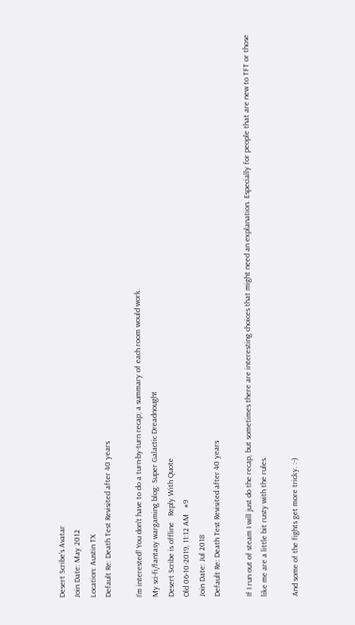Desert Scribe's Avatar
Join Date: May 2012
Location: Austin TX
Default Re: Death Test Revisited after 40 years

I'm interested! You don't have to do a turn-by-turn recap; a summary of each room would work.
My sci-fi/fantasy wargaming blog: Super Galactic Dreadnought
Desert Scribe is offline   Reply With Quote
Old 06-10-2019, 11:12 AM   #9
Join Date: Jul 2018
Default Re: Death Test Revisited after 40 years

If I run out of steam I will just do the recap, but sometimes there are interesting choices that might need an explanation. Especially for people that are new to TFT or those like me are a little bit rusty with the rules.

And some of the fights get more tricky. :-)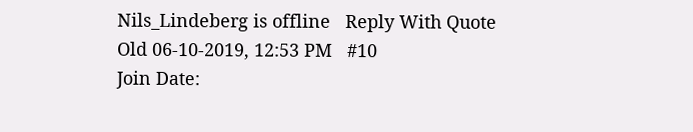Nils_Lindeberg is offline   Reply With Quote
Old 06-10-2019, 12:53 PM   #10
Join Date: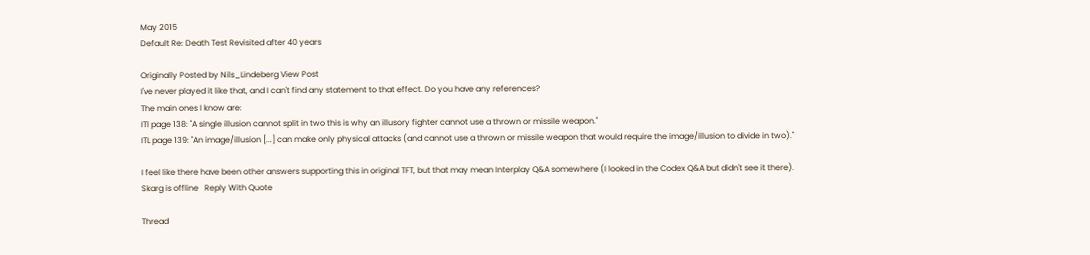May 2015
Default Re: Death Test Revisited after 40 years

Originally Posted by Nils_Lindeberg View Post
I've never played it like that, and I can't find any statement to that effect. Do you have any references?
The main ones I know are:
ITl page 138: "A single illusion cannot split in two this is why an illusory fighter cannot use a thrown or missile weapon."
ITL page 139: "An image/illusion [...] can make only physical attacks (and cannot use a thrown or missile weapon that would require the image/illusion to divide in two)."

I feel like there have been other answers supporting this in original TFT, but that may mean Interplay Q&A somewhere (I looked in the Codex Q&A but didn't see it there).
Skarg is offline   Reply With Quote

Thread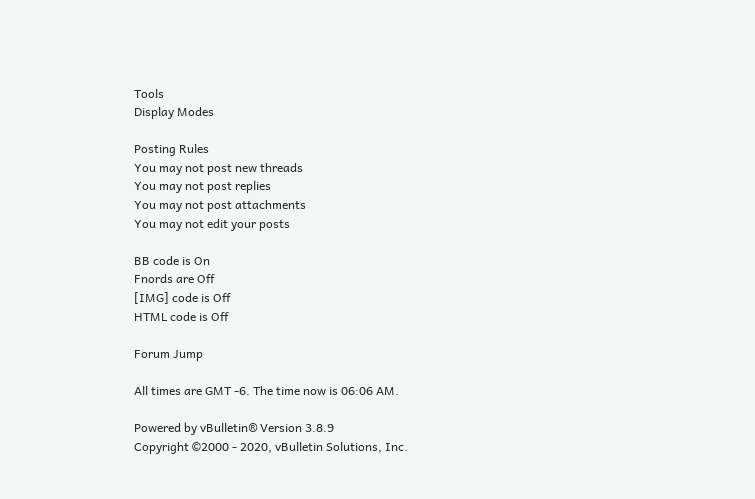Tools
Display Modes

Posting Rules
You may not post new threads
You may not post replies
You may not post attachments
You may not edit your posts

BB code is On
Fnords are Off
[IMG] code is Off
HTML code is Off

Forum Jump

All times are GMT -6. The time now is 06:06 AM.

Powered by vBulletin® Version 3.8.9
Copyright ©2000 - 2020, vBulletin Solutions, Inc.